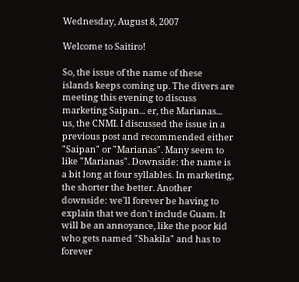Wednesday, August 8, 2007

Welcome to Saitiro!

So, the issue of the name of these islands keeps coming up. The divers are meeting this evening to discuss marketing Saipan... er, the Marianas... us, the CNMI. I discussed the issue in a previous post and recommended either "Saipan" or "Marianas". Many seem to like "Marianas". Downside: the name is a bit long at four syllables. In marketing, the shorter the better. Another downside: we'll forever be having to explain that we don't include Guam. It will be an annoyance, like the poor kid who gets named "Shakila" and has to forever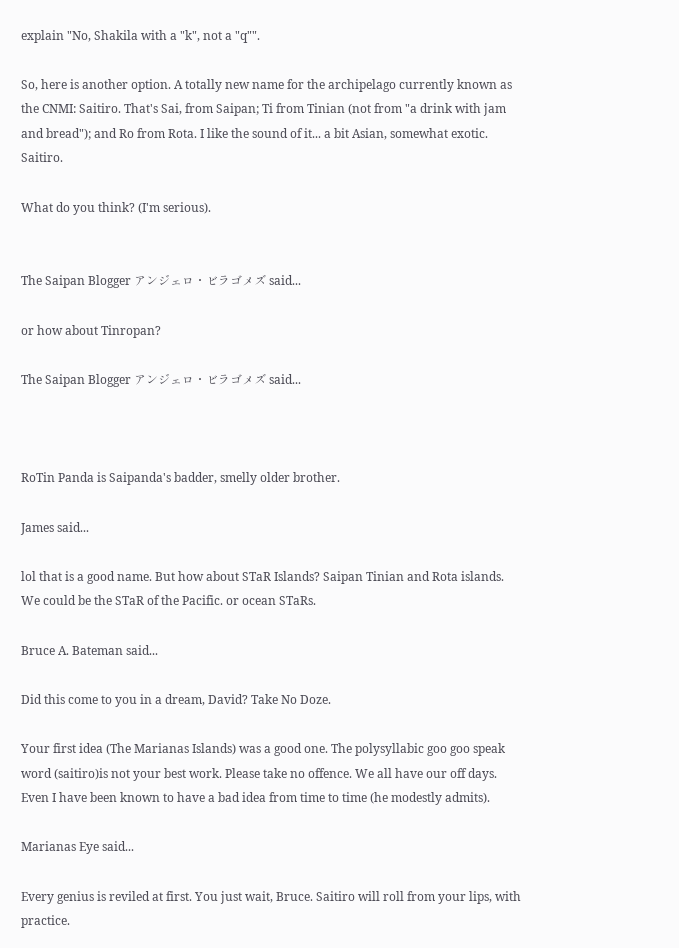explain "No, Shakila with a "k", not a "q"".

So, here is another option. A totally new name for the archipelago currently known as the CNMI: Saitiro. That's Sai, from Saipan; Ti from Tinian (not from "a drink with jam and bread"); and Ro from Rota. I like the sound of it... a bit Asian, somewhat exotic. Saitiro.

What do you think? (I'm serious).


The Saipan Blogger アンジェロ・ビラゴメズ said...

or how about Tinropan?

The Saipan Blogger アンジェロ・ビラゴメズ said...



RoTin Panda is Saipanda's badder, smelly older brother.

James said...

lol that is a good name. But how about STaR Islands? Saipan Tinian and Rota islands.
We could be the STaR of the Pacific. or ocean STaRs.

Bruce A. Bateman said...

Did this come to you in a dream, David? Take No Doze.

Your first idea (The Marianas Islands) was a good one. The polysyllabic goo goo speak word (saitiro)is not your best work. Please take no offence. We all have our off days. Even I have been known to have a bad idea from time to time (he modestly admits).

Marianas Eye said...

Every genius is reviled at first. You just wait, Bruce. Saitiro will roll from your lips, with practice.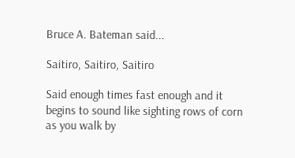Bruce A. Bateman said...

Saitiro, Saitiro, Saitiro

Said enough times fast enough and it begins to sound like sighting rows of corn as you walk by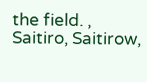the field. , Saitiro, Saitirow,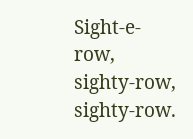Sight-e-row, sighty-row, sighty-row.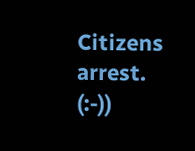Citizens arrest. (:-))